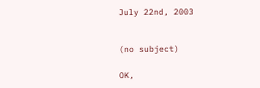July 22nd, 2003


(no subject)

OK,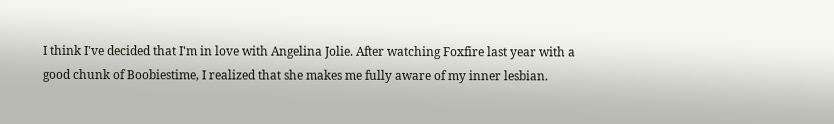I think I've decided that I'm in love with Angelina Jolie. After watching Foxfire last year with a good chunk of Boobiestime, I realized that she makes me fully aware of my inner lesbian.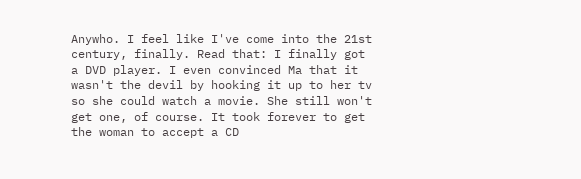Anywho. I feel like I've come into the 21st century, finally. Read that: I finally got a DVD player. I even convinced Ma that it wasn't the devil by hooking it up to her tv so she could watch a movie. She still won't get one, of course. It took forever to get the woman to accept a CD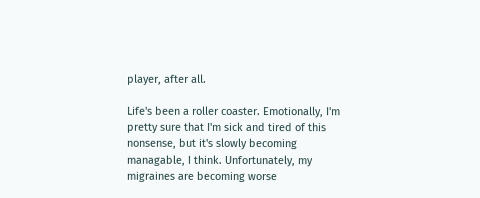player, after all.

Life's been a roller coaster. Emotionally, I'm pretty sure that I'm sick and tired of this nonsense, but it's slowly becoming managable, I think. Unfortunately, my migraines are becoming worse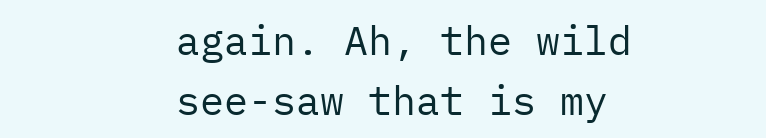again. Ah, the wild see-saw that is my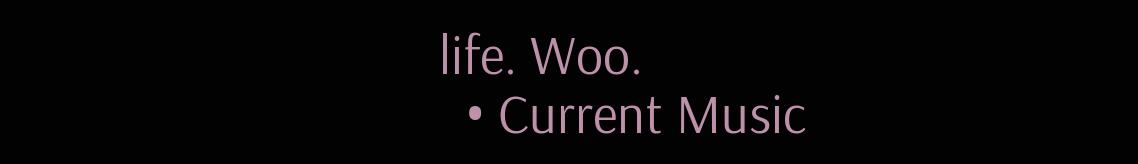life. Woo.
  • Current Music